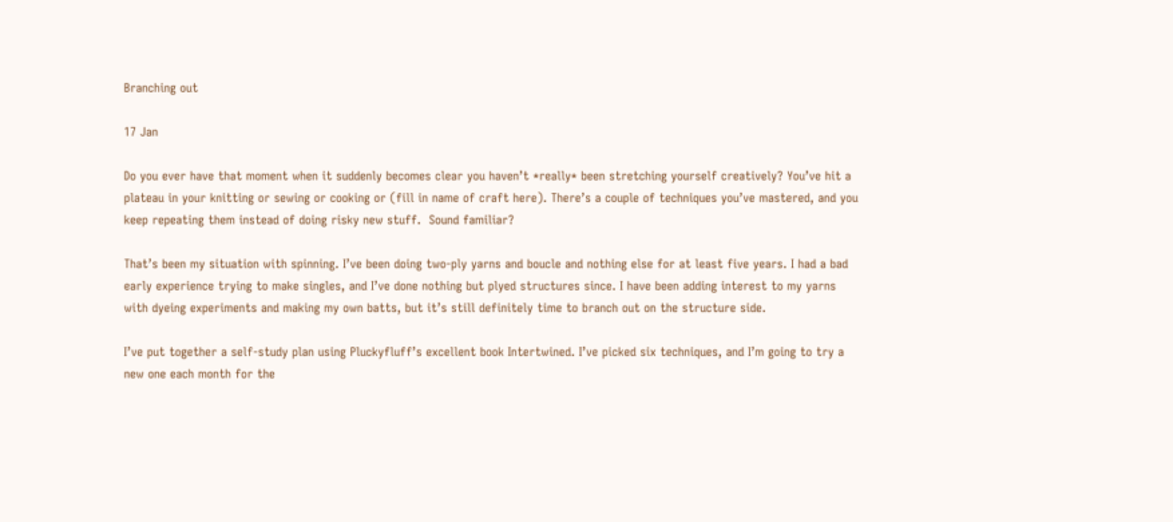Branching out

17 Jan

Do you ever have that moment when it suddenly becomes clear you haven’t *really* been stretching yourself creatively? You’ve hit a plateau in your knitting or sewing or cooking or (fill in name of craft here). There’s a couple of techniques you’ve mastered, and you keep repeating them instead of doing risky new stuff.  Sound familiar?

That’s been my situation with spinning. I’ve been doing two-ply yarns and boucle and nothing else for at least five years. I had a bad early experience trying to make singles, and I’ve done nothing but plyed structures since. I have been adding interest to my yarns with dyeing experiments and making my own batts, but it’s still definitely time to branch out on the structure side.

I’ve put together a self-study plan using Pluckyfluff’s excellent book Intertwined. I’ve picked six techniques, and I’m going to try a new one each month for the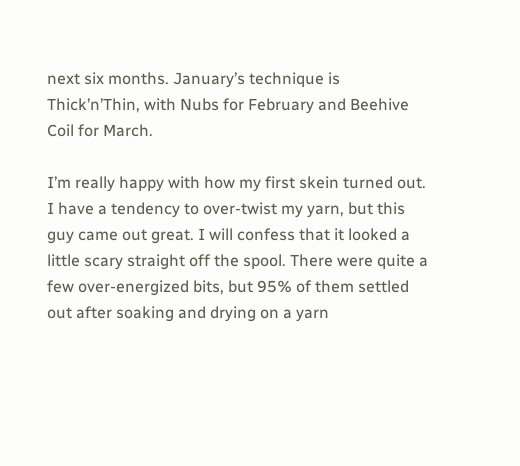next six months. January’s technique is Thick’n’Thin, with Nubs for February and Beehive Coil for March.

I’m really happy with how my first skein turned out. I have a tendency to over-twist my yarn, but this guy came out great. I will confess that it looked a little scary straight off the spool. There were quite a few over-energized bits, but 95% of them settled out after soaking and drying on a yarn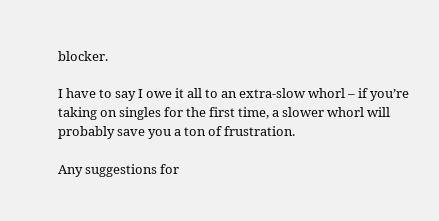blocker.

I have to say I owe it all to an extra-slow whorl – if you’re taking on singles for the first time, a slower whorl will probably save you a ton of frustration.

Any suggestions for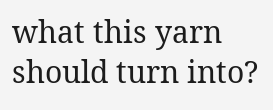what this yarn should turn into?